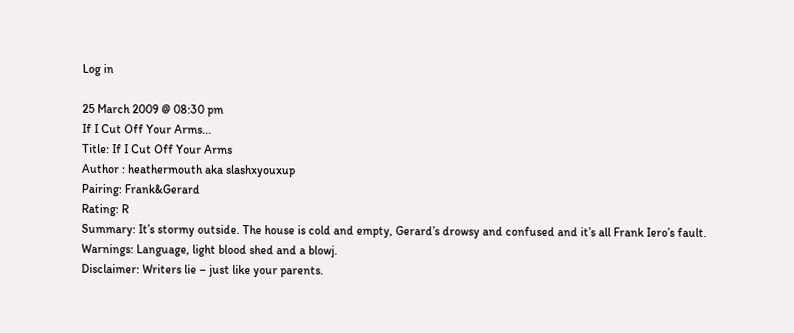Log in

25 March 2009 @ 08:30 pm
If I Cut Off Your Arms...
Title: If I Cut Off Your Arms
Author : heathermouth aka slashxyouxup
Pairing: Frank&Gerard
Rating: R
Summary: It’s stormy outside. The house is cold and empty, Gerard’s drowsy and confused and it’s all Frank Iero’s fault.
Warnings: Language, light blood shed and a blowj.
Disclaimer: Writers lie – just like your parents.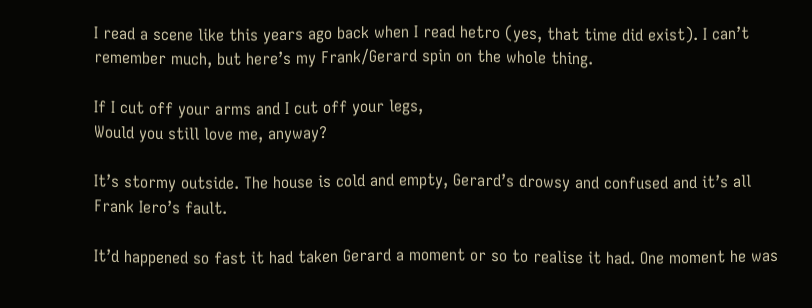I read a scene like this years ago back when I read hetro (yes, that time did exist). I can’t remember much, but here’s my Frank/Gerard spin on the whole thing.

If I cut off your arms and I cut off your legs,
Would you still love me, anyway?

It’s stormy outside. The house is cold and empty, Gerard’s drowsy and confused and it’s all Frank Iero’s fault.

It’d happened so fast it had taken Gerard a moment or so to realise it had. One moment he was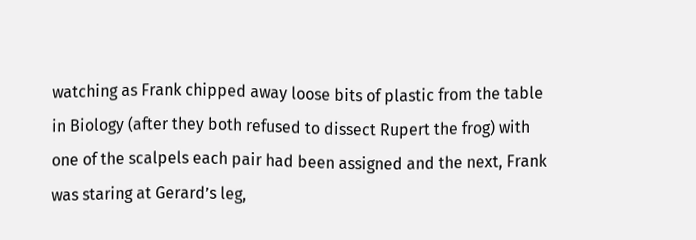watching as Frank chipped away loose bits of plastic from the table in Biology (after they both refused to dissect Rupert the frog) with one of the scalpels each pair had been assigned and the next, Frank was staring at Gerard’s leg,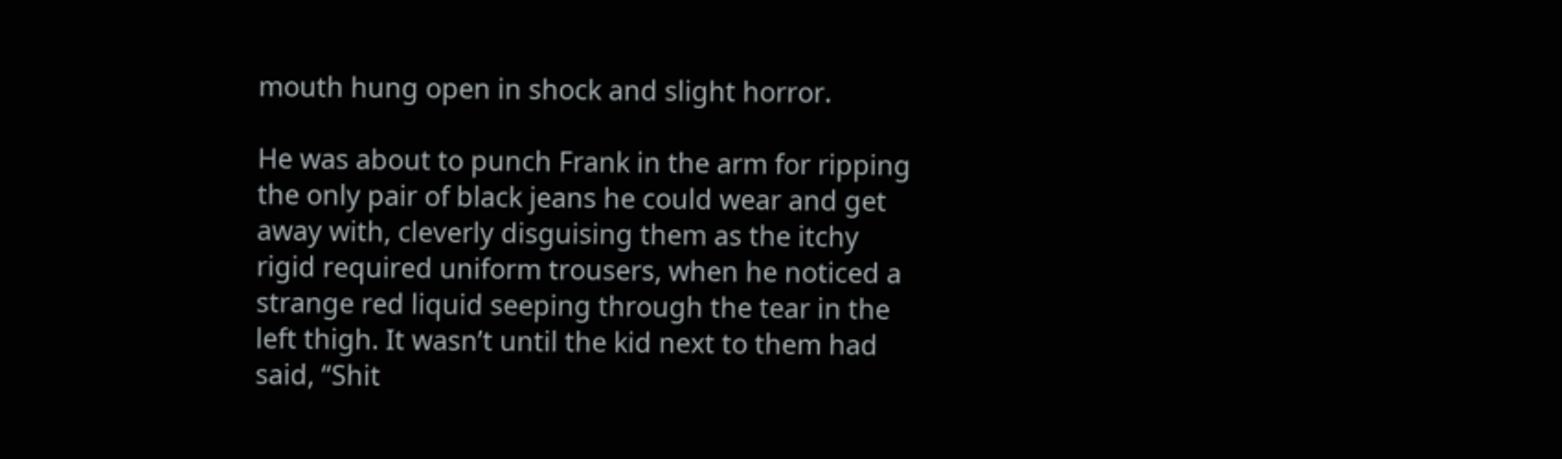mouth hung open in shock and slight horror.

He was about to punch Frank in the arm for ripping the only pair of black jeans he could wear and get away with, cleverly disguising them as the itchy rigid required uniform trousers, when he noticed a strange red liquid seeping through the tear in the left thigh. It wasn’t until the kid next to them had said, “Shit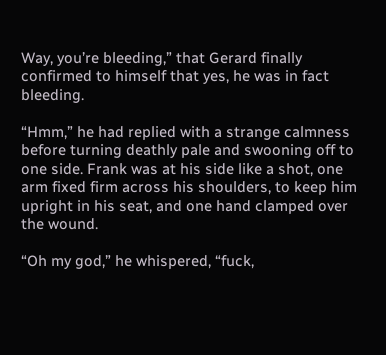Way, you’re bleeding,” that Gerard finally confirmed to himself that yes, he was in fact bleeding.

“Hmm,” he had replied with a strange calmness before turning deathly pale and swooning off to one side. Frank was at his side like a shot, one arm fixed firm across his shoulders, to keep him upright in his seat, and one hand clamped over the wound.

“Oh my god,” he whispered, “fuck,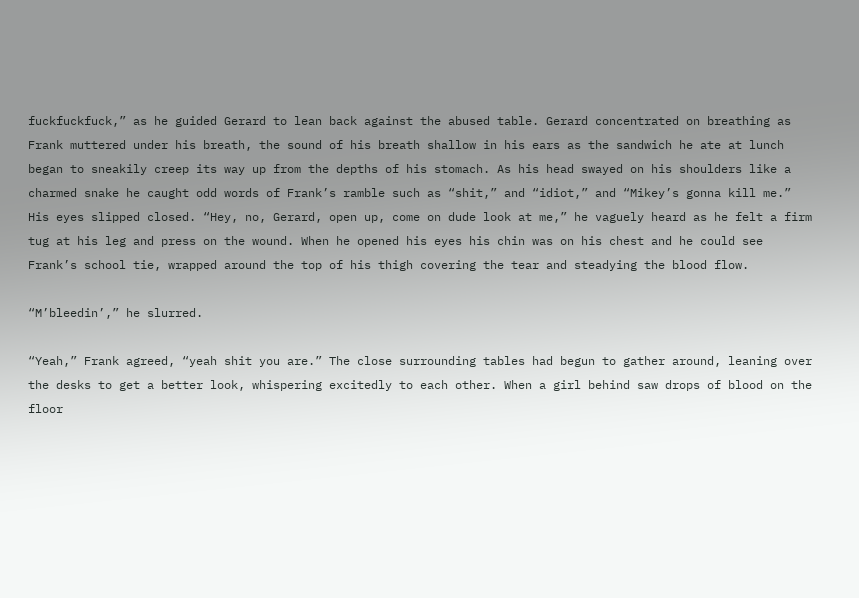fuckfuckfuck,” as he guided Gerard to lean back against the abused table. Gerard concentrated on breathing as Frank muttered under his breath, the sound of his breath shallow in his ears as the sandwich he ate at lunch began to sneakily creep its way up from the depths of his stomach. As his head swayed on his shoulders like a charmed snake he caught odd words of Frank’s ramble such as “shit,” and “idiot,” and “Mikey’s gonna kill me.” His eyes slipped closed. “Hey, no, Gerard, open up, come on dude look at me,” he vaguely heard as he felt a firm tug at his leg and press on the wound. When he opened his eyes his chin was on his chest and he could see Frank’s school tie, wrapped around the top of his thigh covering the tear and steadying the blood flow.

“M’bleedin’,” he slurred.

“Yeah,” Frank agreed, “yeah shit you are.” The close surrounding tables had begun to gather around, leaning over the desks to get a better look, whispering excitedly to each other. When a girl behind saw drops of blood on the floor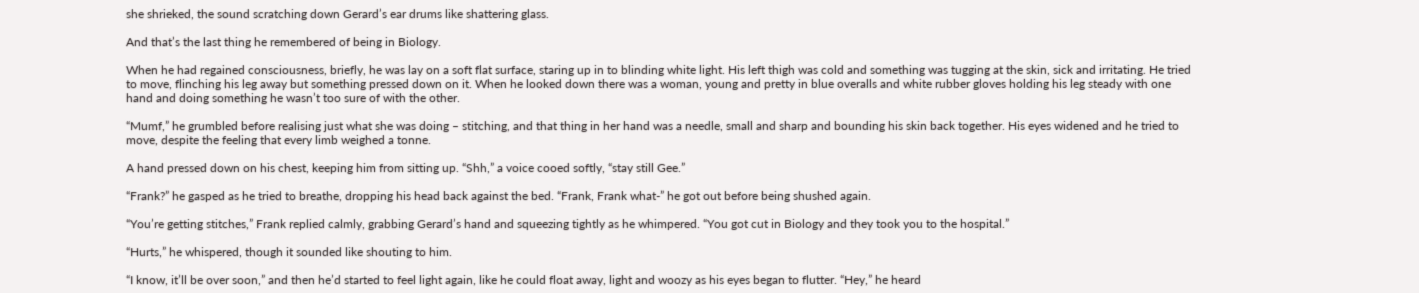she shrieked, the sound scratching down Gerard’s ear drums like shattering glass.

And that’s the last thing he remembered of being in Biology.

When he had regained consciousness, briefly, he was lay on a soft flat surface, staring up in to blinding white light. His left thigh was cold and something was tugging at the skin, sick and irritating. He tried to move, flinching his leg away but something pressed down on it. When he looked down there was a woman, young and pretty in blue overalls and white rubber gloves holding his leg steady with one hand and doing something he wasn’t too sure of with the other.

“Mumf,” he grumbled before realising just what she was doing – stitching, and that thing in her hand was a needle, small and sharp and bounding his skin back together. His eyes widened and he tried to move, despite the feeling that every limb weighed a tonne.

A hand pressed down on his chest, keeping him from sitting up. “Shh,” a voice cooed softly, “stay still Gee.”

“Frank?” he gasped as he tried to breathe, dropping his head back against the bed. “Frank, Frank what-” he got out before being shushed again.

“You’re getting stitches,” Frank replied calmly, grabbing Gerard’s hand and squeezing tightly as he whimpered. “You got cut in Biology and they took you to the hospital.”

“Hurts,” he whispered, though it sounded like shouting to him.

“I know, it’ll be over soon,” and then he’d started to feel light again, like he could float away, light and woozy as his eyes began to flutter. “Hey,” he heard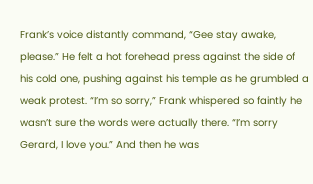Frank’s voice distantly command, “Gee stay awake, please.” He felt a hot forehead press against the side of his cold one, pushing against his temple as he grumbled a weak protest. “I’m so sorry,” Frank whispered so faintly he wasn’t sure the words were actually there. “I’m sorry Gerard, I love you.” And then he was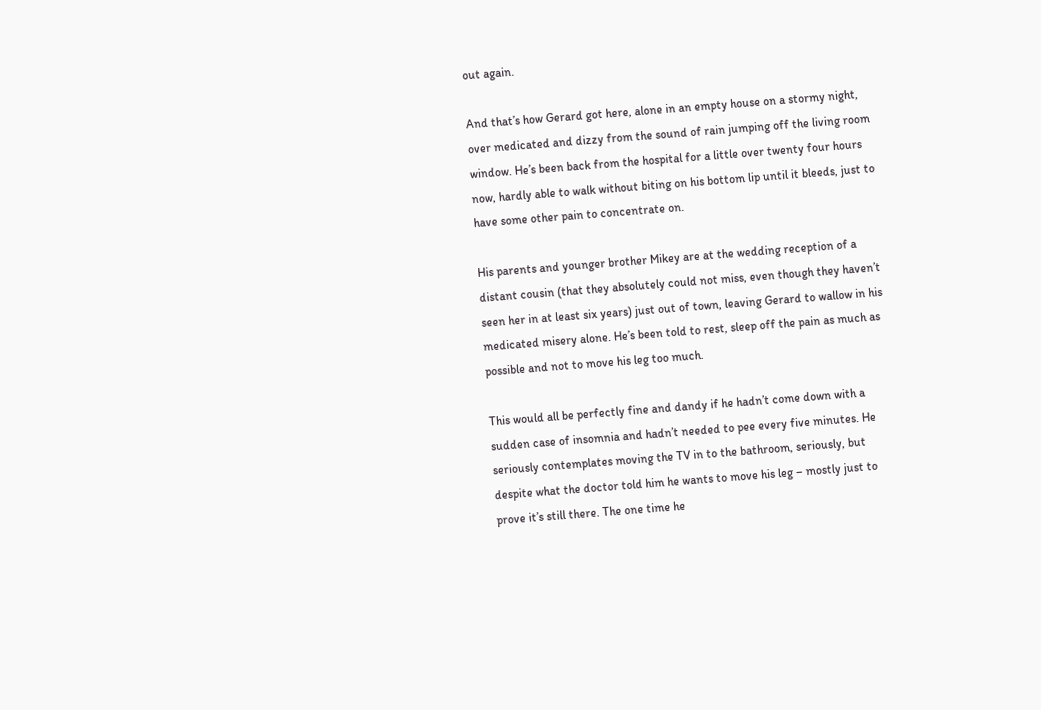out again.

And that’s how Gerard got here, alone in an empty house on a stormy night, over medicated and dizzy from the sound of rain jumping off the living room window. He’s been back from the hospital for a little over twenty four hours now, hardly able to walk without biting on his bottom lip until it bleeds, just to have some other pain to concentrate on.

His parents and younger brother Mikey are at the wedding reception of a distant cousin (that they absolutely could not miss, even though they haven’t seen her in at least six years) just out of town, leaving Gerard to wallow in his medicated misery alone. He’s been told to rest, sleep off the pain as much as possible and not to move his leg too much.

This would all be perfectly fine and dandy if he hadn’t come down with a sudden case of insomnia and hadn’t needed to pee every five minutes. He seriously contemplates moving the TV in to the bathroom, seriously, but despite what the doctor told him he wants to move his leg – mostly just to prove it’s still there. The one time he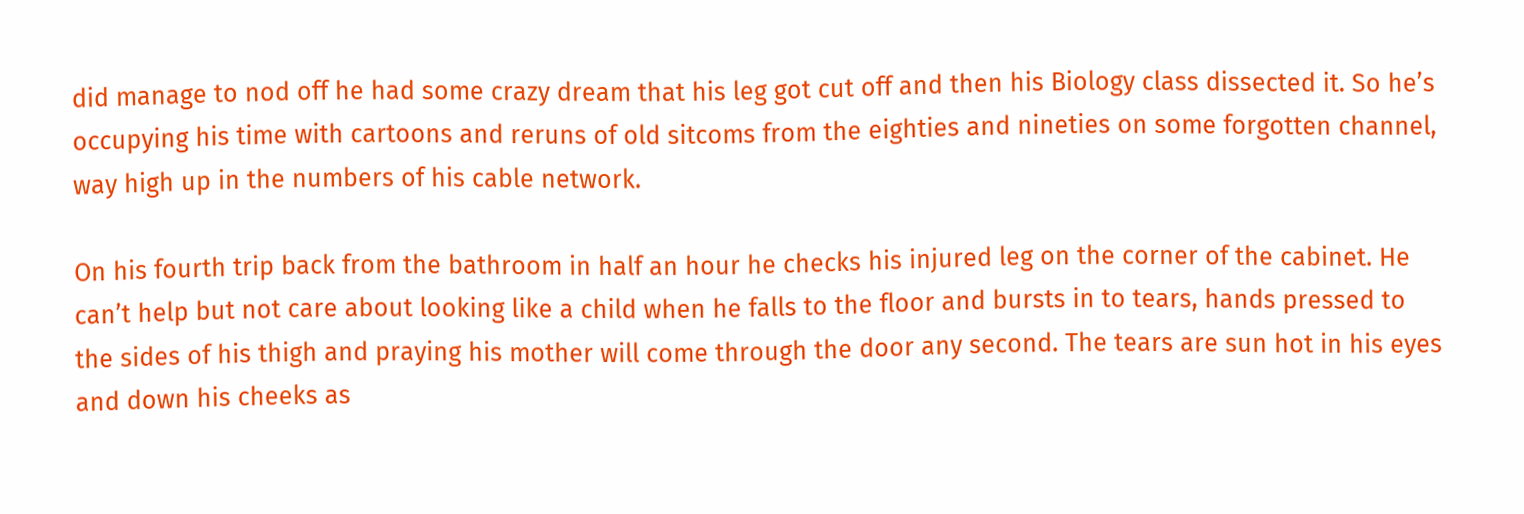did manage to nod off he had some crazy dream that his leg got cut off and then his Biology class dissected it. So he’s occupying his time with cartoons and reruns of old sitcoms from the eighties and nineties on some forgotten channel, way high up in the numbers of his cable network.

On his fourth trip back from the bathroom in half an hour he checks his injured leg on the corner of the cabinet. He can’t help but not care about looking like a child when he falls to the floor and bursts in to tears, hands pressed to the sides of his thigh and praying his mother will come through the door any second. The tears are sun hot in his eyes and down his cheeks as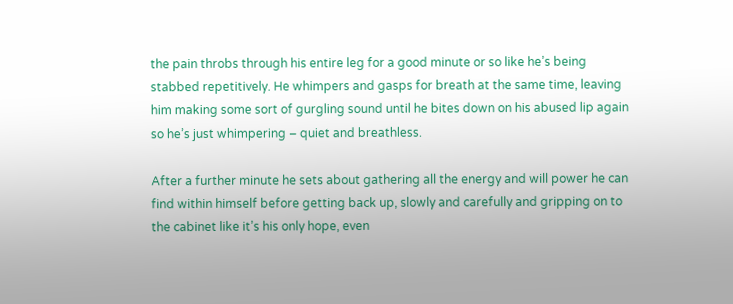the pain throbs through his entire leg for a good minute or so like he’s being stabbed repetitively. He whimpers and gasps for breath at the same time, leaving him making some sort of gurgling sound until he bites down on his abused lip again so he’s just whimpering – quiet and breathless.

After a further minute he sets about gathering all the energy and will power he can find within himself before getting back up, slowly and carefully and gripping on to the cabinet like it’s his only hope, even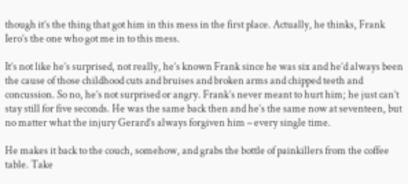though it’s the thing that got him in this mess in the first place. Actually, he thinks, Frank Iero’s the one who got me in to this mess.

It’s not like he’s surprised, not really, he’s known Frank since he was six and he’d always been the cause of those childhood cuts and bruises and broken arms and chipped teeth and concussion. So no, he’s not surprised or angry. Frank’s never meant to hurt him; he just can’t stay still for five seconds. He was the same back then and he’s the same now at seventeen, but no matter what the injury Gerard’s always forgiven him – every single time.

He makes it back to the couch, somehow, and grabs the bottle of painkillers from the coffee table. Take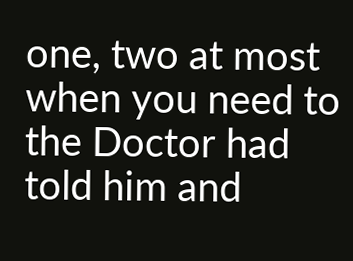one, two at most when you need to the Doctor had told him and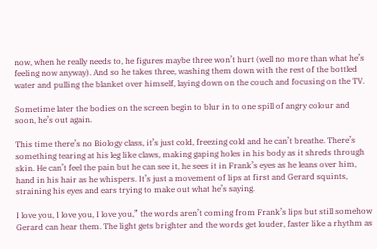now, when he really needs to, he figures maybe three won’t hurt (well no more than what he’s feeling now anyway). And so he takes three, washing them down with the rest of the bottled water and pulling the blanket over himself, laying down on the couch and focusing on the TV.

Sometime later the bodies on the screen begin to blur in to one spill of angry colour and soon, he’s out again.

This time there’s no Biology class, it’s just cold, freezing cold and he can’t breathe. There’s something tearing at his leg like claws, making gaping holes in his body as it shreds through skin. He can’t feel the pain but he can see it, he sees it in Frank’s eyes as he leans over him, hand in his hair as he whispers. It’s just a movement of lips at first and Gerard squints, straining his eyes and ears trying to make out what he’s saying.

I love you, I love you, I love you,” the words aren’t coming from Frank’s lips but still somehow Gerard can hear them. The light gets brighter and the words get louder, faster like a rhythm as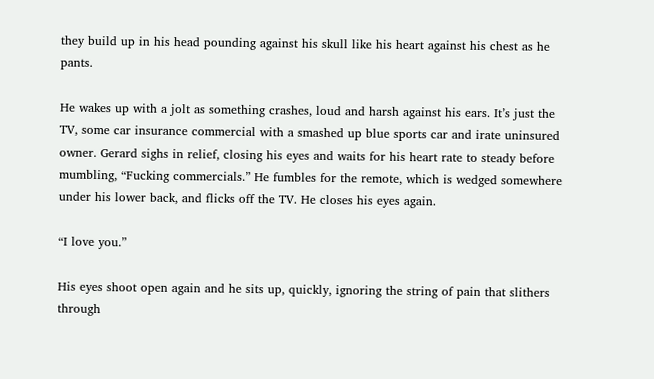they build up in his head pounding against his skull like his heart against his chest as he pants.

He wakes up with a jolt as something crashes, loud and harsh against his ears. It’s just the TV, some car insurance commercial with a smashed up blue sports car and irate uninsured owner. Gerard sighs in relief, closing his eyes and waits for his heart rate to steady before mumbling, “Fucking commercials.” He fumbles for the remote, which is wedged somewhere under his lower back, and flicks off the TV. He closes his eyes again.

“I love you.”

His eyes shoot open again and he sits up, quickly, ignoring the string of pain that slithers through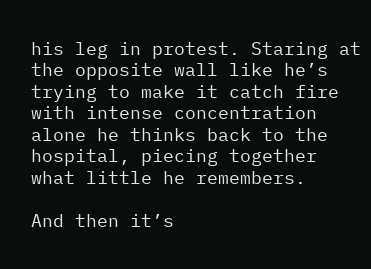his leg in protest. Staring at the opposite wall like he’s trying to make it catch fire with intense concentration alone he thinks back to the hospital, piecing together what little he remembers.

And then it’s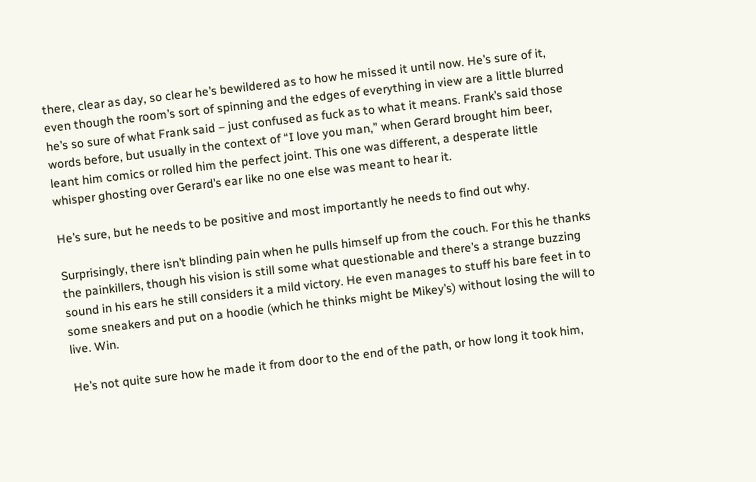there, clear as day, so clear he’s bewildered as to how he missed it until now. He’s sure of it, even though the room’s sort of spinning and the edges of everything in view are a little blurred he’s so sure of what Frank said – just confused as fuck as to what it means. Frank’s said those words before, but usually in the context of “I love you man,” when Gerard brought him beer, leant him comics or rolled him the perfect joint. This one was different, a desperate little whisper ghosting over Gerard’s ear like no one else was meant to hear it.

He’s sure, but he needs to be positive and most importantly he needs to find out why.

Surprisingly, there isn’t blinding pain when he pulls himself up from the couch. For this he thanks the painkillers, though his vision is still some what questionable and there’s a strange buzzing sound in his ears he still considers it a mild victory. He even manages to stuff his bare feet in to some sneakers and put on a hoodie (which he thinks might be Mikey’s) without losing the will to live. Win.

He’s not quite sure how he made it from door to the end of the path, or how long it took him,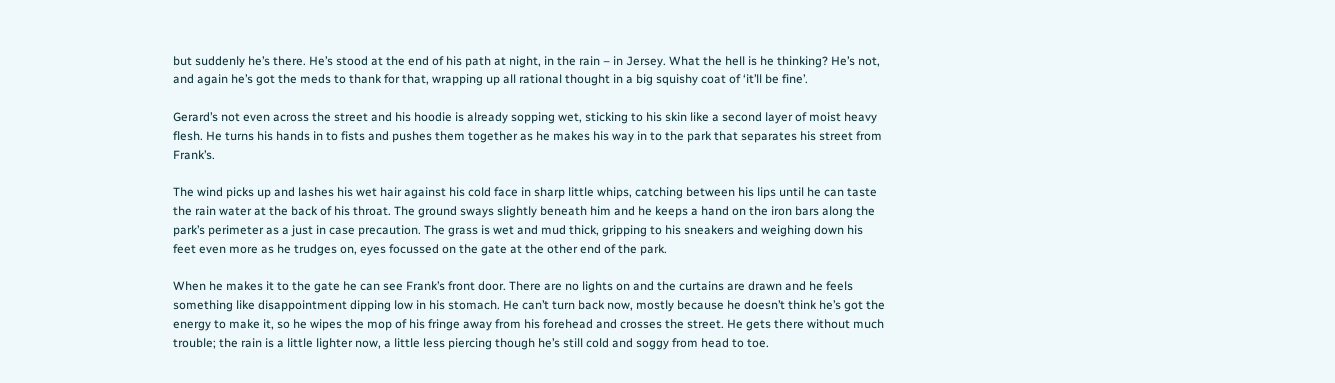but suddenly he’s there. He’s stood at the end of his path at night, in the rain – in Jersey. What the hell is he thinking? He’s not, and again he’s got the meds to thank for that, wrapping up all rational thought in a big squishy coat of ‘it’ll be fine’.

Gerard’s not even across the street and his hoodie is already sopping wet, sticking to his skin like a second layer of moist heavy flesh. He turns his hands in to fists and pushes them together as he makes his way in to the park that separates his street from Frank’s.

The wind picks up and lashes his wet hair against his cold face in sharp little whips, catching between his lips until he can taste the rain water at the back of his throat. The ground sways slightly beneath him and he keeps a hand on the iron bars along the park’s perimeter as a just in case precaution. The grass is wet and mud thick, gripping to his sneakers and weighing down his feet even more as he trudges on, eyes focussed on the gate at the other end of the park.

When he makes it to the gate he can see Frank’s front door. There are no lights on and the curtains are drawn and he feels something like disappointment dipping low in his stomach. He can’t turn back now, mostly because he doesn’t think he’s got the energy to make it, so he wipes the mop of his fringe away from his forehead and crosses the street. He gets there without much trouble; the rain is a little lighter now, a little less piercing though he’s still cold and soggy from head to toe.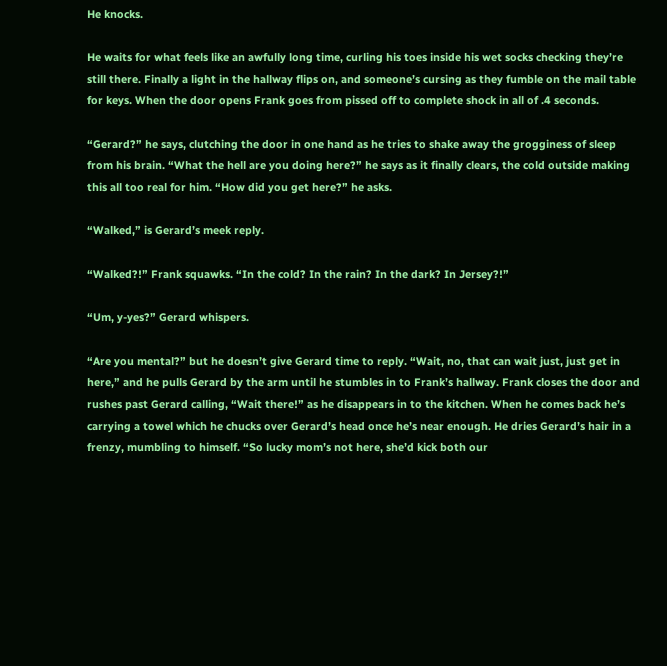He knocks.

He waits for what feels like an awfully long time, curling his toes inside his wet socks checking they’re still there. Finally a light in the hallway flips on, and someone’s cursing as they fumble on the mail table for keys. When the door opens Frank goes from pissed off to complete shock in all of .4 seconds.

“Gerard?” he says, clutching the door in one hand as he tries to shake away the grogginess of sleep from his brain. “What the hell are you doing here?” he says as it finally clears, the cold outside making this all too real for him. “How did you get here?” he asks.

“Walked,” is Gerard’s meek reply.

“Walked?!” Frank squawks. “In the cold? In the rain? In the dark? In Jersey?!”

“Um, y-yes?” Gerard whispers.

“Are you mental?” but he doesn’t give Gerard time to reply. “Wait, no, that can wait just, just get in here,” and he pulls Gerard by the arm until he stumbles in to Frank’s hallway. Frank closes the door and rushes past Gerard calling, “Wait there!” as he disappears in to the kitchen. When he comes back he’s carrying a towel which he chucks over Gerard’s head once he’s near enough. He dries Gerard’s hair in a frenzy, mumbling to himself. “So lucky mom’s not here, she’d kick both our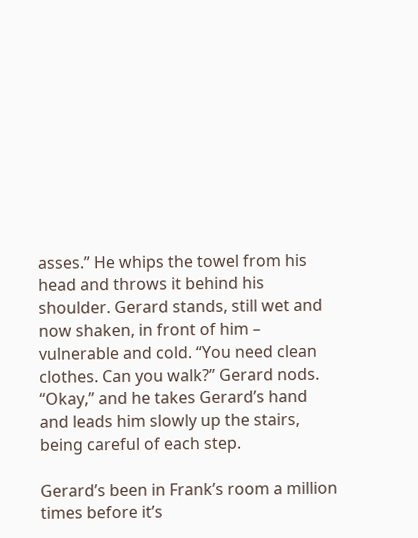asses.” He whips the towel from his head and throws it behind his shoulder. Gerard stands, still wet and now shaken, in front of him – vulnerable and cold. “You need clean clothes. Can you walk?” Gerard nods. “Okay,” and he takes Gerard’s hand and leads him slowly up the stairs, being careful of each step.

Gerard’s been in Frank’s room a million times before it’s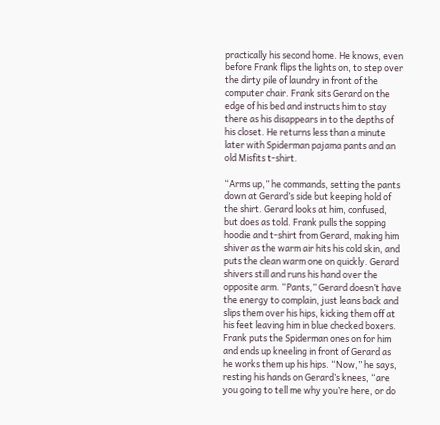practically his second home. He knows, even before Frank flips the lights on, to step over the dirty pile of laundry in front of the computer chair. Frank sits Gerard on the edge of his bed and instructs him to stay there as his disappears in to the depths of his closet. He returns less than a minute later with Spiderman pajama pants and an old Misfits t-shirt.

“Arms up,” he commands, setting the pants down at Gerard’s side but keeping hold of the shirt. Gerard looks at him, confused, but does as told. Frank pulls the sopping hoodie and t-shirt from Gerard, making him shiver as the warm air hits his cold skin, and puts the clean warm one on quickly. Gerard shivers still and runs his hand over the opposite arm. “Pants,” Gerard doesn’t have the energy to complain, just leans back and slips them over his hips, kicking them off at his feet leaving him in blue checked boxers. Frank puts the Spiderman ones on for him and ends up kneeling in front of Gerard as he works them up his hips. “Now,” he says, resting his hands on Gerard’s knees, “are you going to tell me why you’re here, or do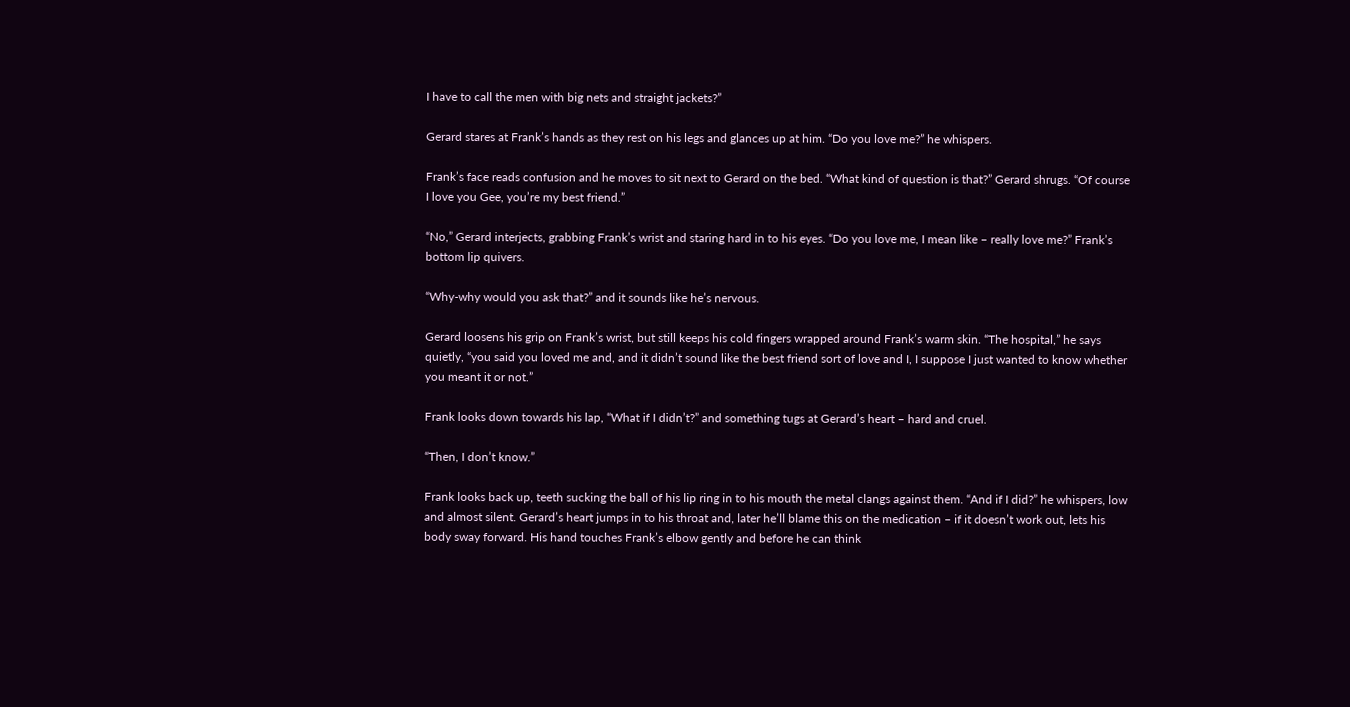I have to call the men with big nets and straight jackets?”

Gerard stares at Frank’s hands as they rest on his legs and glances up at him. “Do you love me?” he whispers.

Frank’s face reads confusion and he moves to sit next to Gerard on the bed. “What kind of question is that?” Gerard shrugs. “Of course I love you Gee, you’re my best friend.”

“No,” Gerard interjects, grabbing Frank’s wrist and staring hard in to his eyes. “Do you love me, I mean like – really love me?” Frank’s bottom lip quivers.

“Why-why would you ask that?” and it sounds like he’s nervous.

Gerard loosens his grip on Frank’s wrist, but still keeps his cold fingers wrapped around Frank’s warm skin. “The hospital,” he says quietly, “you said you loved me and, and it didn’t sound like the best friend sort of love and I, I suppose I just wanted to know whether you meant it or not.”

Frank looks down towards his lap, “What if I didn’t?” and something tugs at Gerard’s heart – hard and cruel.

“Then, I don’t know.”

Frank looks back up, teeth sucking the ball of his lip ring in to his mouth the metal clangs against them. “And if I did?” he whispers, low and almost silent. Gerard’s heart jumps in to his throat and, later he’ll blame this on the medication – if it doesn’t work out, lets his body sway forward. His hand touches Frank’s elbow gently and before he can think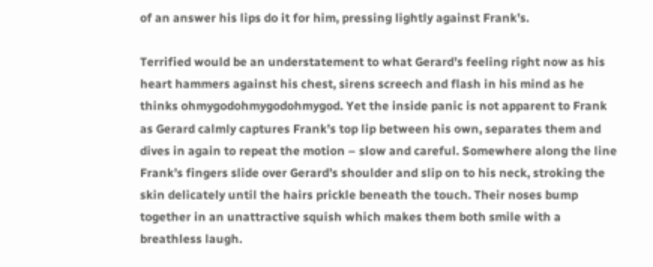of an answer his lips do it for him, pressing lightly against Frank’s.

Terrified would be an understatement to what Gerard’s feeling right now as his heart hammers against his chest, sirens screech and flash in his mind as he thinks ohmygodohmygodohmygod. Yet the inside panic is not apparent to Frank as Gerard calmly captures Frank’s top lip between his own, separates them and dives in again to repeat the motion – slow and careful. Somewhere along the line Frank’s fingers slide over Gerard’s shoulder and slip on to his neck, stroking the skin delicately until the hairs prickle beneath the touch. Their noses bump together in an unattractive squish which makes them both smile with a breathless laugh.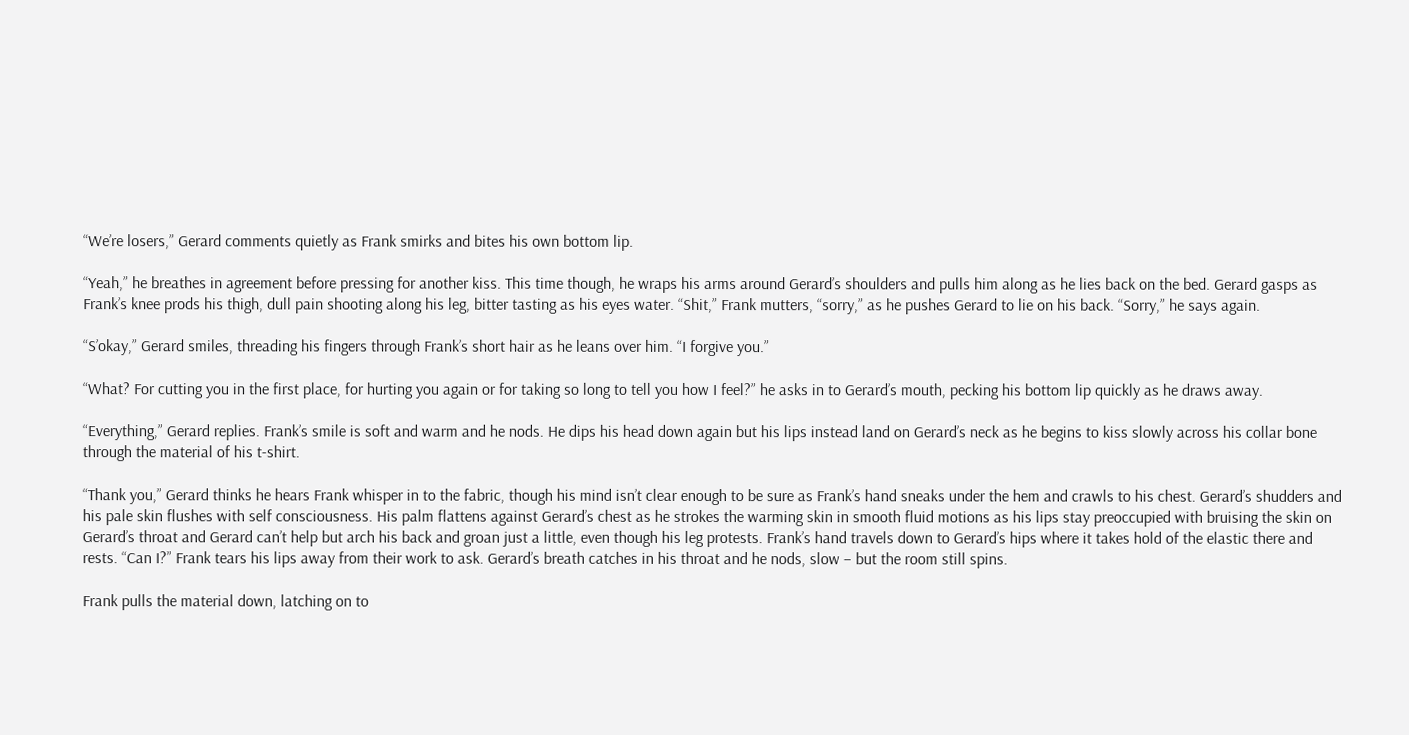“We’re losers,” Gerard comments quietly as Frank smirks and bites his own bottom lip.

“Yeah,” he breathes in agreement before pressing for another kiss. This time though, he wraps his arms around Gerard’s shoulders and pulls him along as he lies back on the bed. Gerard gasps as Frank’s knee prods his thigh, dull pain shooting along his leg, bitter tasting as his eyes water. “Shit,” Frank mutters, “sorry,” as he pushes Gerard to lie on his back. “Sorry,” he says again.

“S’okay,” Gerard smiles, threading his fingers through Frank’s short hair as he leans over him. “I forgive you.”

“What? For cutting you in the first place, for hurting you again or for taking so long to tell you how I feel?” he asks in to Gerard’s mouth, pecking his bottom lip quickly as he draws away.

“Everything,” Gerard replies. Frank’s smile is soft and warm and he nods. He dips his head down again but his lips instead land on Gerard’s neck as he begins to kiss slowly across his collar bone through the material of his t-shirt.

“Thank you,” Gerard thinks he hears Frank whisper in to the fabric, though his mind isn’t clear enough to be sure as Frank’s hand sneaks under the hem and crawls to his chest. Gerard’s shudders and his pale skin flushes with self consciousness. His palm flattens against Gerard’s chest as he strokes the warming skin in smooth fluid motions as his lips stay preoccupied with bruising the skin on Gerard’s throat and Gerard can’t help but arch his back and groan just a little, even though his leg protests. Frank’s hand travels down to Gerard’s hips where it takes hold of the elastic there and rests. “Can I?” Frank tears his lips away from their work to ask. Gerard’s breath catches in his throat and he nods, slow – but the room still spins.

Frank pulls the material down, latching on to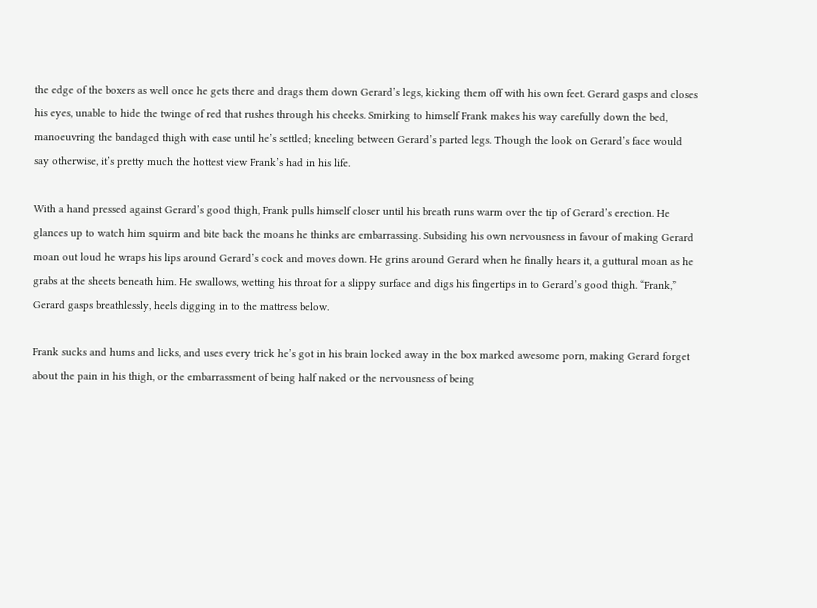the edge of the boxers as well once he gets there and drags them down Gerard’s legs, kicking them off with his own feet. Gerard gasps and closes his eyes, unable to hide the twinge of red that rushes through his cheeks. Smirking to himself Frank makes his way carefully down the bed, manoeuvring the bandaged thigh with ease until he’s settled; kneeling between Gerard’s parted legs. Though the look on Gerard’s face would say otherwise, it’s pretty much the hottest view Frank’s had in his life.

With a hand pressed against Gerard’s good thigh, Frank pulls himself closer until his breath runs warm over the tip of Gerard’s erection. He glances up to watch him squirm and bite back the moans he thinks are embarrassing. Subsiding his own nervousness in favour of making Gerard moan out loud he wraps his lips around Gerard’s cock and moves down. He grins around Gerard when he finally hears it, a guttural moan as he grabs at the sheets beneath him. He swallows, wetting his throat for a slippy surface and digs his fingertips in to Gerard’s good thigh. “Frank,” Gerard gasps breathlessly, heels digging in to the mattress below.

Frank sucks and hums and licks, and uses every trick he’s got in his brain locked away in the box marked awesome porn, making Gerard forget about the pain in his thigh, or the embarrassment of being half naked or the nervousness of being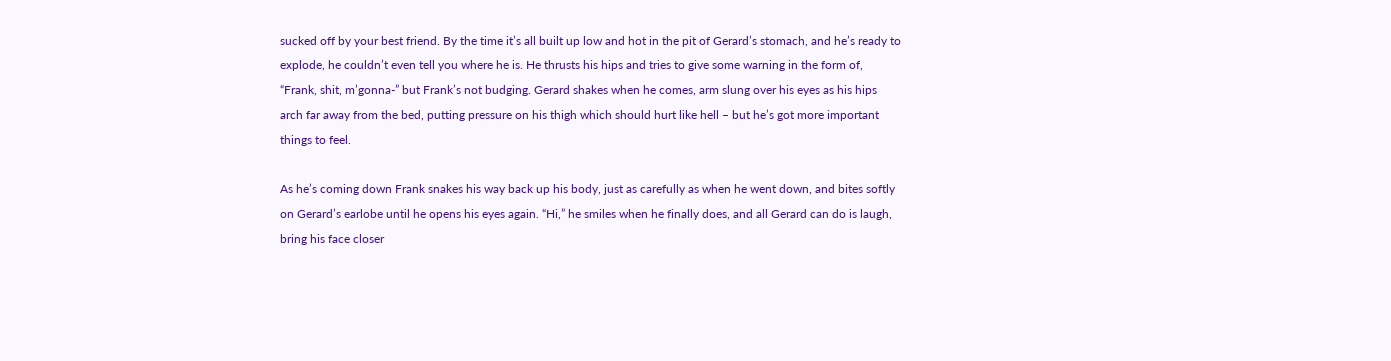sucked off by your best friend. By the time it’s all built up low and hot in the pit of Gerard’s stomach, and he’s ready to explode, he couldn’t even tell you where he is. He thrusts his hips and tries to give some warning in the form of, “Frank, shit, m’gonna-” but Frank’s not budging. Gerard shakes when he comes, arm slung over his eyes as his hips arch far away from the bed, putting pressure on his thigh which should hurt like hell – but he’s got more important things to feel.

As he’s coming down Frank snakes his way back up his body, just as carefully as when he went down, and bites softly on Gerard’s earlobe until he opens his eyes again. “Hi,” he smiles when he finally does, and all Gerard can do is laugh, bring his face closer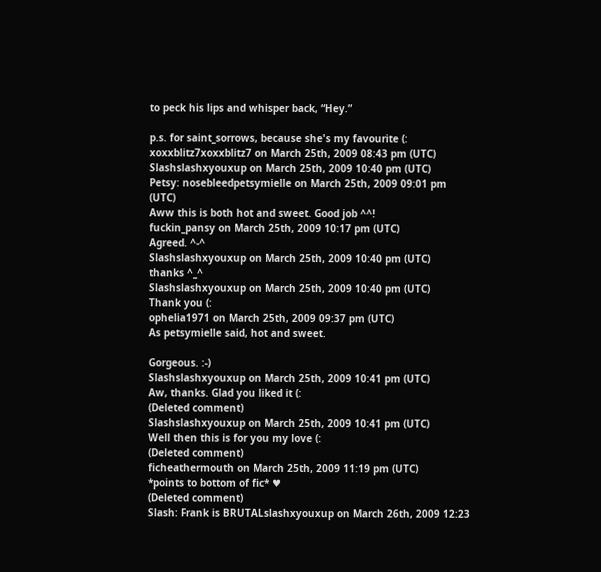to peck his lips and whisper back, “Hey.”

p.s. for saint_sorrows, because she's my favourite (:
xoxxblitz7xoxxblitz7 on March 25th, 2009 08:43 pm (UTC)
Slashslashxyouxup on March 25th, 2009 10:40 pm (UTC)
Petsy: nosebleedpetsymielle on March 25th, 2009 09:01 pm (UTC)
Aww this is both hot and sweet. Good job ^^!
fuckin_pansy on March 25th, 2009 10:17 pm (UTC)
Agreed. ^-^
Slashslashxyouxup on March 25th, 2009 10:40 pm (UTC)
thanks ^_^
Slashslashxyouxup on March 25th, 2009 10:40 pm (UTC)
Thank you (:
ophelia1971 on March 25th, 2009 09:37 pm (UTC)
As petsymielle said, hot and sweet.

Gorgeous. :-)
Slashslashxyouxup on March 25th, 2009 10:41 pm (UTC)
Aw, thanks. Glad you liked it (:
(Deleted comment)
Slashslashxyouxup on March 25th, 2009 10:41 pm (UTC)
Well then this is for you my love (:
(Deleted comment)
ficheathermouth on March 25th, 2009 11:19 pm (UTC)
*points to bottom of fic* ♥
(Deleted comment)
Slash: Frank is BRUTALslashxyouxup on March 26th, 2009 12:23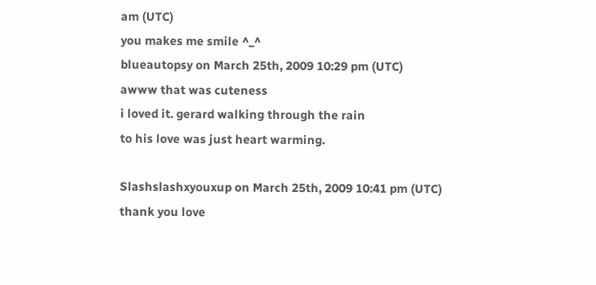am (UTC)
you makes me smile ^_^
blueautopsy on March 25th, 2009 10:29 pm (UTC)
awww that was cuteness
i loved it. gerard walking through the rain
to his love was just heart warming.

Slashslashxyouxup on March 25th, 2009 10:41 pm (UTC)
thank you love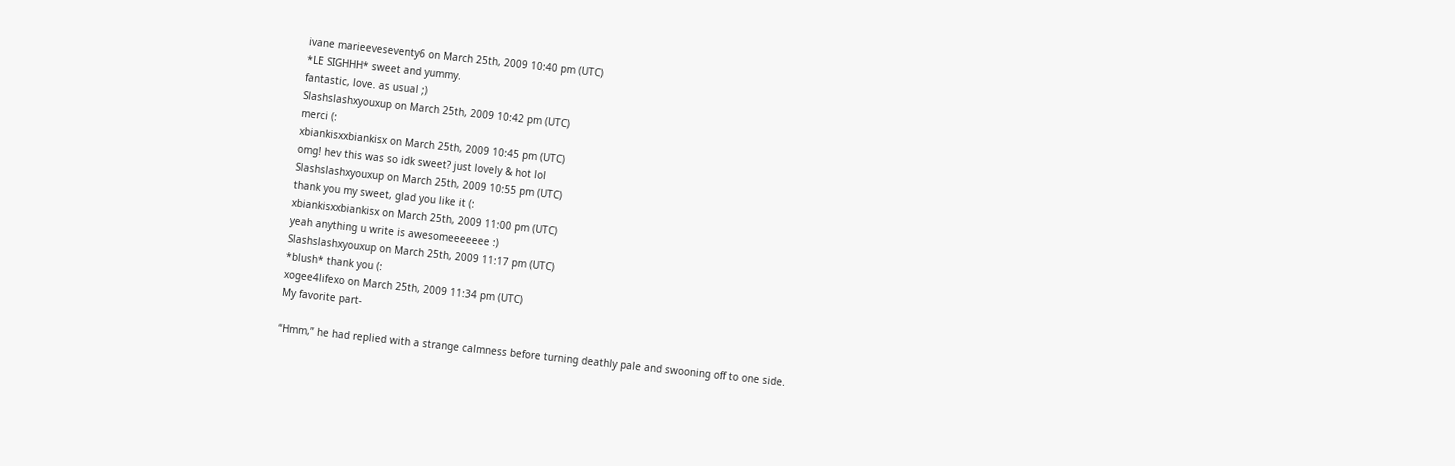ivane marieeveseventy6 on March 25th, 2009 10:40 pm (UTC)
*LE SIGHHH* sweet and yummy.
fantastic, love. as usual ;)
Slashslashxyouxup on March 25th, 2009 10:42 pm (UTC)
merci (:
xbiankisxxbiankisx on March 25th, 2009 10:45 pm (UTC)
omg! hev this was so idk sweet? just lovely & hot lol
Slashslashxyouxup on March 25th, 2009 10:55 pm (UTC)
thank you my sweet, glad you like it (:
xbiankisxxbiankisx on March 25th, 2009 11:00 pm (UTC)
yeah anything u write is awesomeeeeeee :)
Slashslashxyouxup on March 25th, 2009 11:17 pm (UTC)
*blush* thank you (:
xogee4lifexo on March 25th, 2009 11:34 pm (UTC)
My favorite part-

“Hmm,” he had replied with a strange calmness before turning deathly pale and swooning off to one side.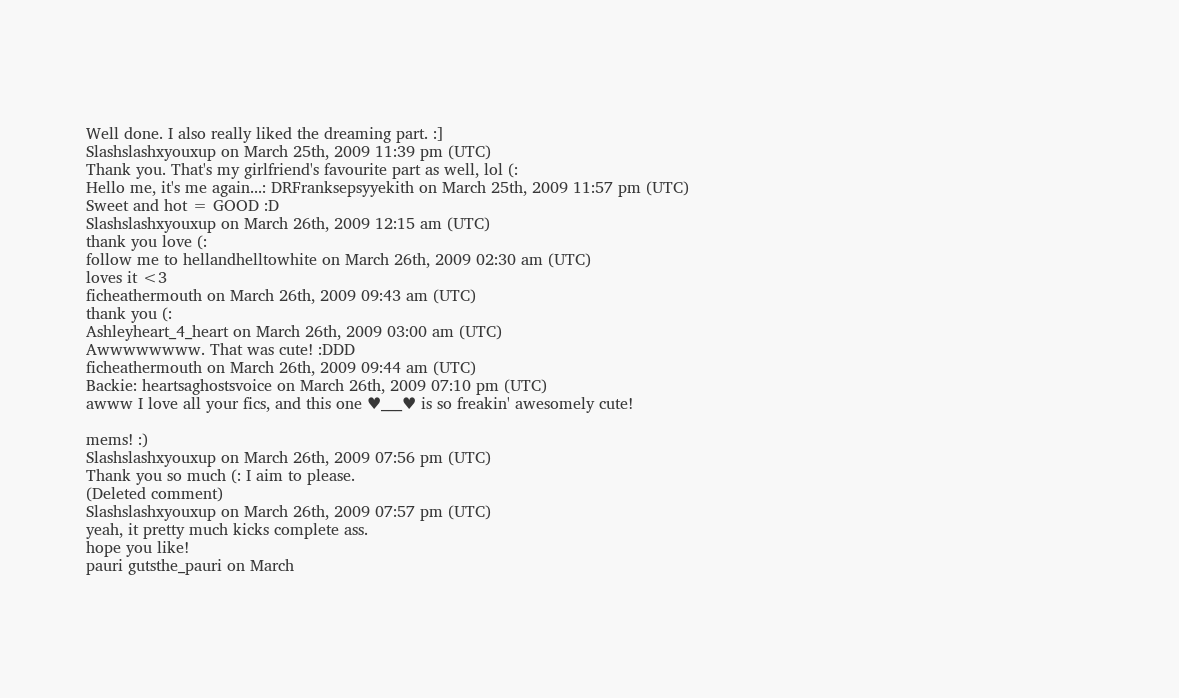Well done. I also really liked the dreaming part. :]
Slashslashxyouxup on March 25th, 2009 11:39 pm (UTC)
Thank you. That's my girlfriend's favourite part as well, lol (:
Hello me, it's me again...: DRFranksepsyyekith on March 25th, 2009 11:57 pm (UTC)
Sweet and hot = GOOD :D
Slashslashxyouxup on March 26th, 2009 12:15 am (UTC)
thank you love (:
follow me to hellandhelltowhite on March 26th, 2009 02:30 am (UTC)
loves it <3
ficheathermouth on March 26th, 2009 09:43 am (UTC)
thank you (:
Ashleyheart_4_heart on March 26th, 2009 03:00 am (UTC)
Awwwwwwww. That was cute! :DDD
ficheathermouth on March 26th, 2009 09:44 am (UTC)
Backie: heartsaghostsvoice on March 26th, 2009 07:10 pm (UTC)
awww I love all your fics, and this one ♥___♥ is so freakin' awesomely cute!

mems! :)
Slashslashxyouxup on March 26th, 2009 07:56 pm (UTC)
Thank you so much (: I aim to please.
(Deleted comment)
Slashslashxyouxup on March 26th, 2009 07:57 pm (UTC)
yeah, it pretty much kicks complete ass.
hope you like!
pauri gutsthe_pauri on March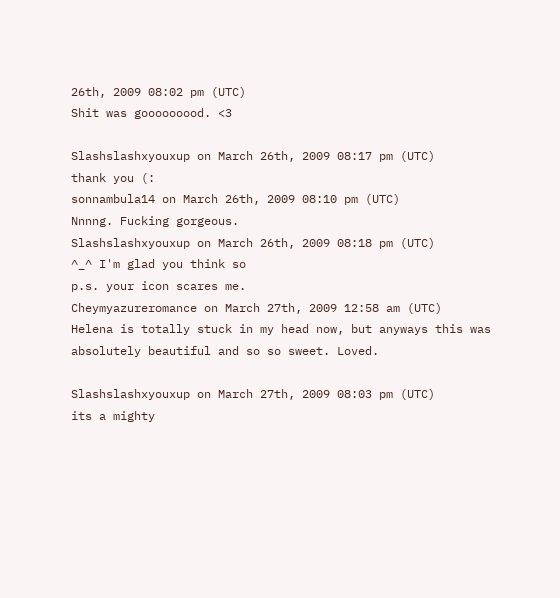26th, 2009 08:02 pm (UTC)
Shit was gooooooood. <3

Slashslashxyouxup on March 26th, 2009 08:17 pm (UTC)
thank you (:
sonnambula14 on March 26th, 2009 08:10 pm (UTC)
Nnnng. Fucking gorgeous.
Slashslashxyouxup on March 26th, 2009 08:18 pm (UTC)
^_^ I'm glad you think so
p.s. your icon scares me.
Cheymyazureromance on March 27th, 2009 12:58 am (UTC)
Helena is totally stuck in my head now, but anyways this was absolutely beautiful and so so sweet. Loved.

Slashslashxyouxup on March 27th, 2009 08:03 pm (UTC)
its a mighty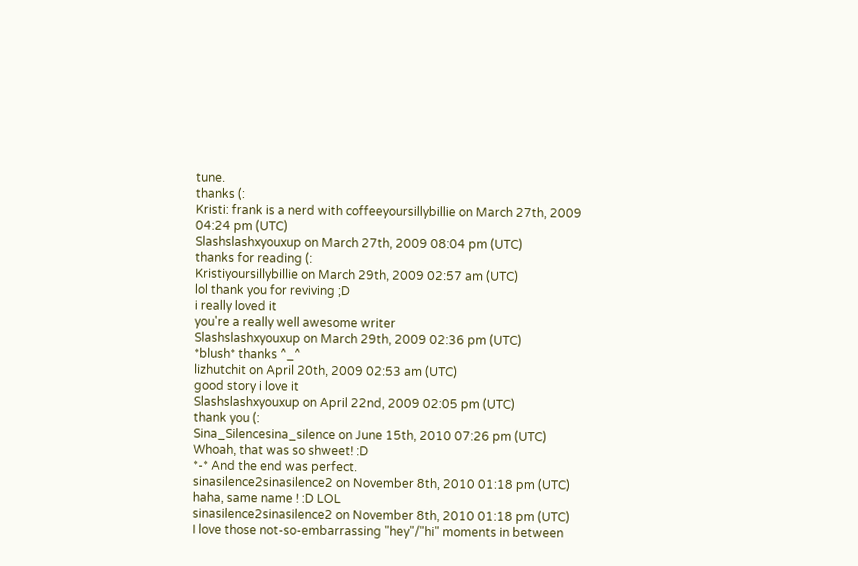tune.
thanks (:
Kristi: frank is a nerd with coffeeyoursillybillie on March 27th, 2009 04:24 pm (UTC)
Slashslashxyouxup on March 27th, 2009 08:04 pm (UTC)
thanks for reading (:
Kristiyoursillybillie on March 29th, 2009 02:57 am (UTC)
lol thank you for reviving ;D
i really loved it
you're a really well awesome writer
Slashslashxyouxup on March 29th, 2009 02:36 pm (UTC)
*blush* thanks ^_^
lizhutchit on April 20th, 2009 02:53 am (UTC)
good story i love it
Slashslashxyouxup on April 22nd, 2009 02:05 pm (UTC)
thank you (:
Sina_Silencesina_silence on June 15th, 2010 07:26 pm (UTC)
Whoah, that was so shweet! :D
*-* And the end was perfect.
sinasilence2sinasilence2 on November 8th, 2010 01:18 pm (UTC)
haha, same name ! :D LOL
sinasilence2sinasilence2 on November 8th, 2010 01:18 pm (UTC)
I love those not-so-embarrassing "hey"/"hi" moments in between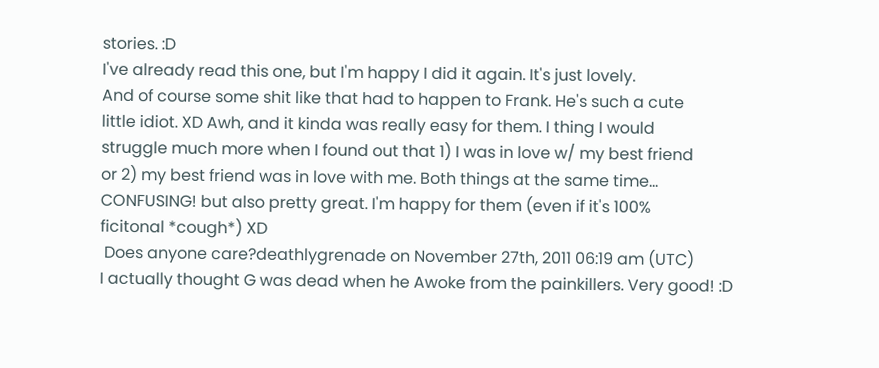stories. :D
I've already read this one, but I'm happy I did it again. It's just lovely.
And of course some shit like that had to happen to Frank. He's such a cute
little idiot. XD Awh, and it kinda was really easy for them. I thing I would
struggle much more when I found out that 1) I was in love w/ my best friend
or 2) my best friend was in love with me. Both things at the same time...
CONFUSING! but also pretty great. I'm happy for them (even if it's 100%
ficitonal *cough*) XD
 Does anyone care?deathlygrenade on November 27th, 2011 06:19 am (UTC)
I actually thought G was dead when he Awoke from the painkillers. Very good! :D